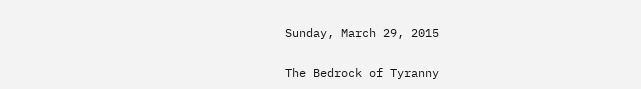Sunday, March 29, 2015

The Bedrock of Tyranny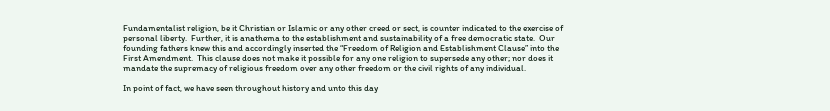Fundamentalist religion, be it Christian or Islamic or any other creed or sect, is counter indicated to the exercise of personal liberty.  Further, it is anathema to the establishment and sustainability of a free democratic state.  Our founding fathers knew this and accordingly inserted the “Freedom of Religion and Establishment Clause” into the First Amendment.  This clause does not make it possible for any one religion to supersede any other; nor does it mandate the supremacy of religious freedom over any other freedom or the civil rights of any individual.

In point of fact, we have seen throughout history and unto this day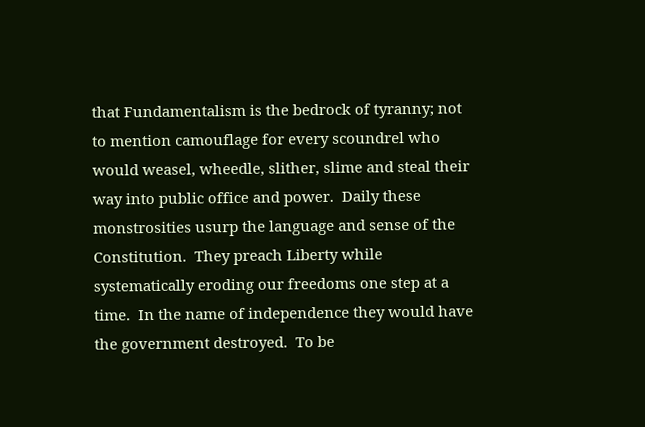that Fundamentalism is the bedrock of tyranny; not to mention camouflage for every scoundrel who would weasel, wheedle, slither, slime and steal their way into public office and power.  Daily these monstrosities usurp the language and sense of the Constitution.  They preach Liberty while systematically eroding our freedoms one step at a time.  In the name of independence they would have the government destroyed.  To be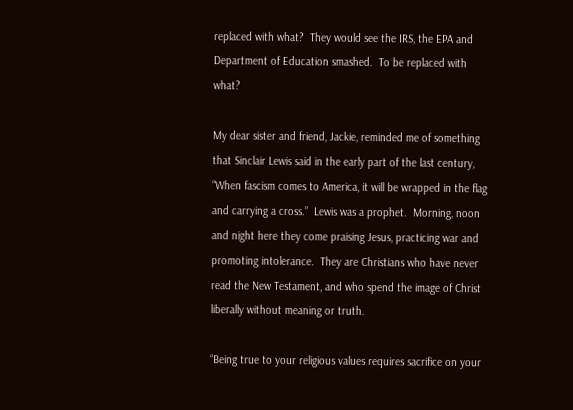replaced with what?  They would see the IRS, the EPA and Department of Education smashed.  To be replaced with what?

My dear sister and friend, Jackie, reminded me of something that Sinclair Lewis said in the early part of the last century, “When fascism comes to America, it will be wrapped in the flag and carrying a cross.”  Lewis was a prophet.  Morning, noon and night here they come praising Jesus, practicing war and promoting intolerance.  They are Christians who have never read the New Testament, and who spend the image of Christ liberally without meaning or truth.

“Being true to your religious values requires sacrifice on your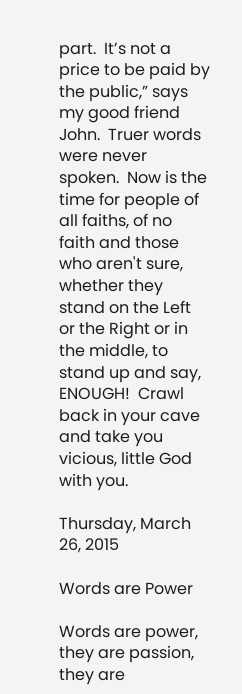part.  It’s not a price to be paid by the public,” says my good friend John.  Truer words were never spoken.  Now is the time for people of all faiths, of no faith and those who aren't sure, whether they stand on the Left or the Right or in the middle, to stand up and say, ENOUGH!  Crawl back in your cave and take you vicious, little God with you.

Thursday, March 26, 2015

Words are Power

Words are power, they are passion, they are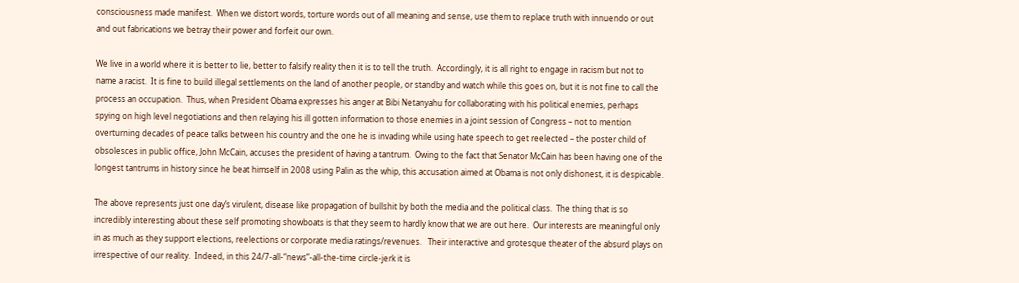consciousness made manifest.  When we distort words, torture words out of all meaning and sense, use them to replace truth with innuendo or out and out fabrications we betray their power and forfeit our own.

We live in a world where it is better to lie, better to falsify reality then it is to tell the truth.  Accordingly, it is all right to engage in racism but not to name a racist.  It is fine to build illegal settlements on the land of another people, or standby and watch while this goes on, but it is not fine to call the process an occupation.  Thus, when President Obama expresses his anger at Bibi Netanyahu for collaborating with his political enemies, perhaps spying on high level negotiations and then relaying his ill gotten information to those enemies in a joint session of Congress – not to mention overturning decades of peace talks between his country and the one he is invading while using hate speech to get reelected – the poster child of obsolesces in public office, John McCain, accuses the president of having a tantrum.  Owing to the fact that Senator McCain has been having one of the longest tantrums in history since he beat himself in 2008 using Palin as the whip, this accusation aimed at Obama is not only dishonest, it is despicable.

The above represents just one day’s virulent, disease like propagation of bullshit by both the media and the political class.  The thing that is so incredibly interesting about these self promoting showboats is that they seem to hardly know that we are out here.  Our interests are meaningful only in as much as they support elections, reelections or corporate media ratings/revenues.   Their interactive and grotesque theater of the absurd plays on irrespective of our reality.  Indeed, in this 24/7-all-“news”-all-the-time circle-jerk it is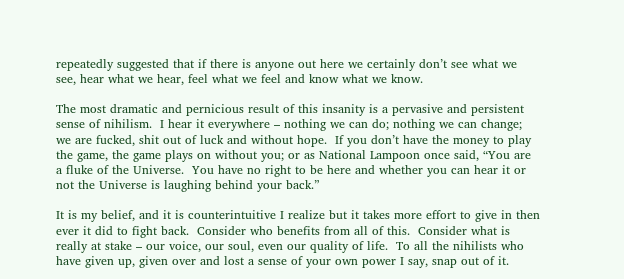repeatedly suggested that if there is anyone out here we certainly don’t see what we see, hear what we hear, feel what we feel and know what we know.

The most dramatic and pernicious result of this insanity is a pervasive and persistent sense of nihilism.  I hear it everywhere – nothing we can do; nothing we can change; we are fucked, shit out of luck and without hope.  If you don’t have the money to play the game, the game plays on without you; or as National Lampoon once said, “You are a fluke of the Universe.  You have no right to be here and whether you can hear it or not the Universe is laughing behind your back.”

It is my belief, and it is counterintuitive I realize but it takes more effort to give in then ever it did to fight back.  Consider who benefits from all of this.  Consider what is really at stake – our voice, our soul, even our quality of life.  To all the nihilists who have given up, given over and lost a sense of your own power I say, snap out of it.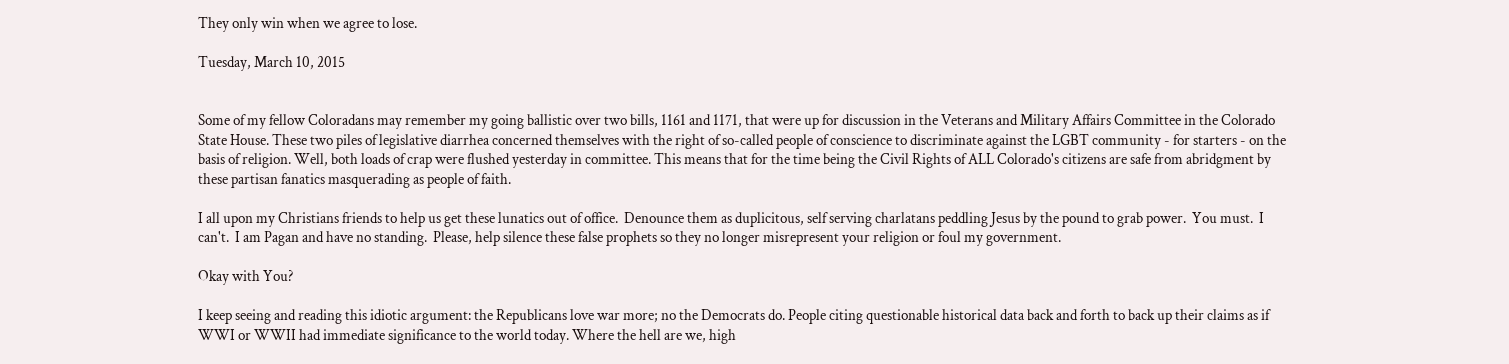They only win when we agree to lose.

Tuesday, March 10, 2015


Some of my fellow Coloradans may remember my going ballistic over two bills, 1161 and 1171, that were up for discussion in the Veterans and Military Affairs Committee in the Colorado State House. These two piles of legislative diarrhea concerned themselves with the right of so-called people of conscience to discriminate against the LGBT community - for starters - on the basis of religion. Well, both loads of crap were flushed yesterday in committee. This means that for the time being the Civil Rights of ALL Colorado's citizens are safe from abridgment by these partisan fanatics masquerading as people of faith.

I all upon my Christians friends to help us get these lunatics out of office.  Denounce them as duplicitous, self serving charlatans peddling Jesus by the pound to grab power.  You must.  I can't.  I am Pagan and have no standing.  Please, help silence these false prophets so they no longer misrepresent your religion or foul my government.

Okay with You?

I keep seeing and reading this idiotic argument: the Republicans love war more; no the Democrats do. People citing questionable historical data back and forth to back up their claims as if WWI or WWII had immediate significance to the world today. Where the hell are we, high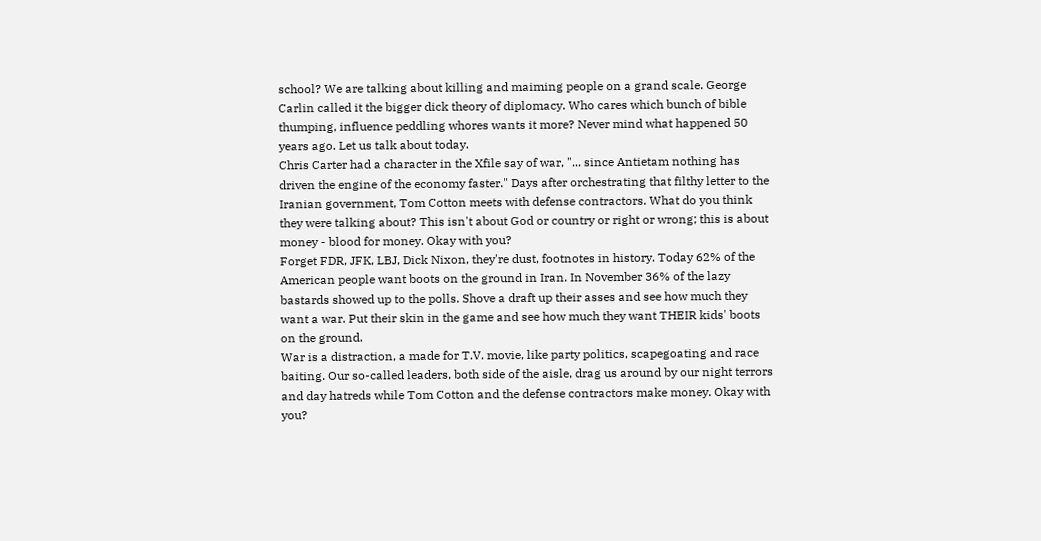school? We are talking about killing and maiming people on a grand scale. George Carlin called it the bigger dick theory of diplomacy. Who cares which bunch of bible thumping, influence peddling whores wants it more? Never mind what happened 50 years ago. Let us talk about today.
Chris Carter had a character in the Xfile say of war, "... since Antietam nothing has driven the engine of the economy faster." Days after orchestrating that filthy letter to the Iranian government, Tom Cotton meets with defense contractors. What do you think they were talking about? This isn't about God or country or right or wrong; this is about money - blood for money. Okay with you?
Forget FDR, JFK, LBJ, Dick Nixon, they're dust, footnotes in history. Today 62% of the American people want boots on the ground in Iran. In November 36% of the lazy bastards showed up to the polls. Shove a draft up their asses and see how much they want a war. Put their skin in the game and see how much they want THEIR kids' boots on the ground.
War is a distraction, a made for T.V. movie, like party politics, scapegoating and race baiting. Our so-called leaders, both side of the aisle, drag us around by our night terrors and day hatreds while Tom Cotton and the defense contractors make money. Okay with you?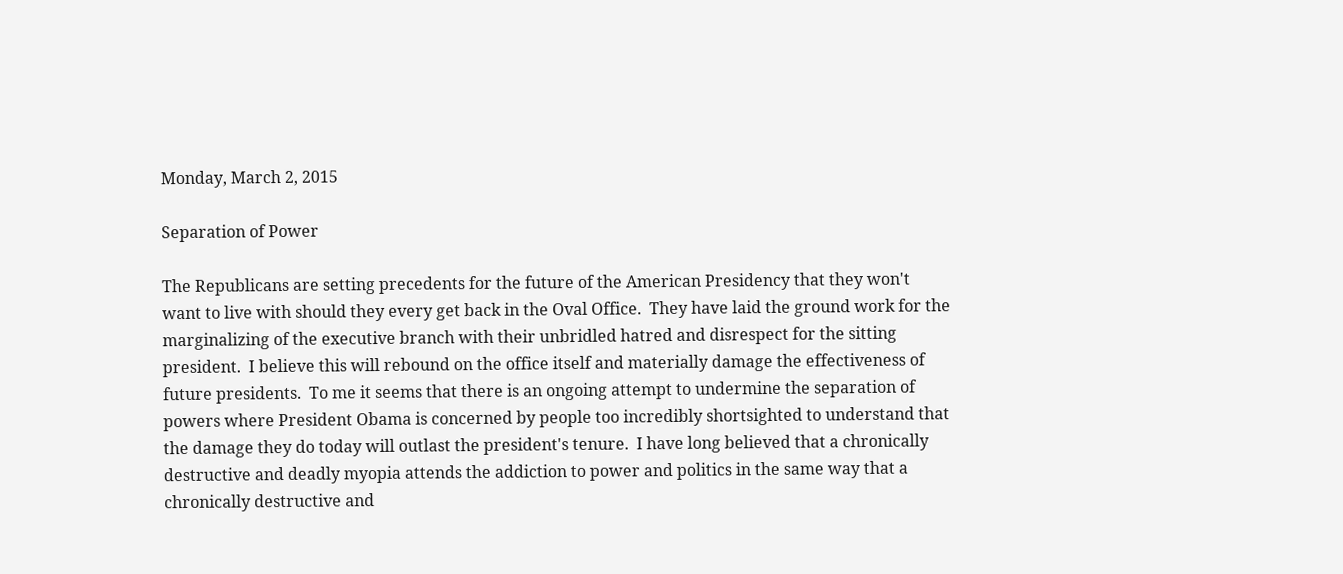Monday, March 2, 2015

Separation of Power

The Republicans are setting precedents for the future of the American Presidency that they won't want to live with should they every get back in the Oval Office.  They have laid the ground work for the marginalizing of the executive branch with their unbridled hatred and disrespect for the sitting president.  I believe this will rebound on the office itself and materially damage the effectiveness of future presidents.  To me it seems that there is an ongoing attempt to undermine the separation of powers where President Obama is concerned by people too incredibly shortsighted to understand that the damage they do today will outlast the president's tenure.  I have long believed that a chronically destructive and deadly myopia attends the addiction to power and politics in the same way that a chronically destructive and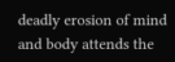deadly erosion of mind and body attends the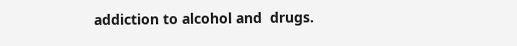addiction to alcohol and  drugs.